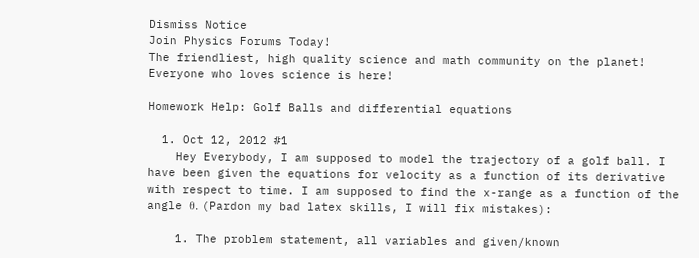Dismiss Notice
Join Physics Forums Today!
The friendliest, high quality science and math community on the planet! Everyone who loves science is here!

Homework Help: Golf Balls and differential equations

  1. Oct 12, 2012 #1
    Hey Everybody, I am supposed to model the trajectory of a golf ball. I have been given the equations for velocity as a function of its derivative with respect to time. I am supposed to find the x-range as a function of the angle θ. (Pardon my bad latex skills, I will fix mistakes):

    1. The problem statement, all variables and given/known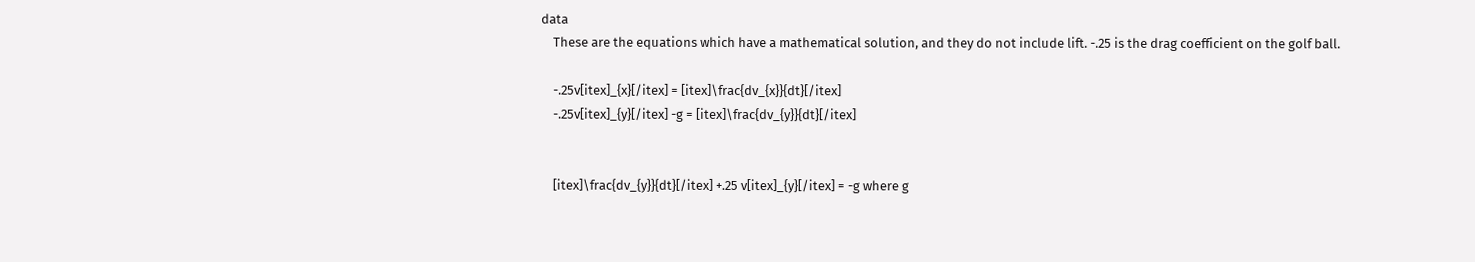data
    These are the equations which have a mathematical solution, and they do not include lift. -.25 is the drag coefficient on the golf ball.

    -.25v[itex]_{x}[/itex] = [itex]\frac{dv_{x}}{dt}[/itex]
    -.25v[itex]_{y}[/itex] -g = [itex]\frac{dv_{y}}{dt}[/itex]


    [itex]\frac{dv_{y}}{dt}[/itex] +.25 v[itex]_{y}[/itex] = -g where g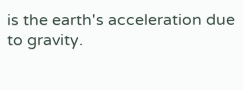is the earth's acceleration due to gravity.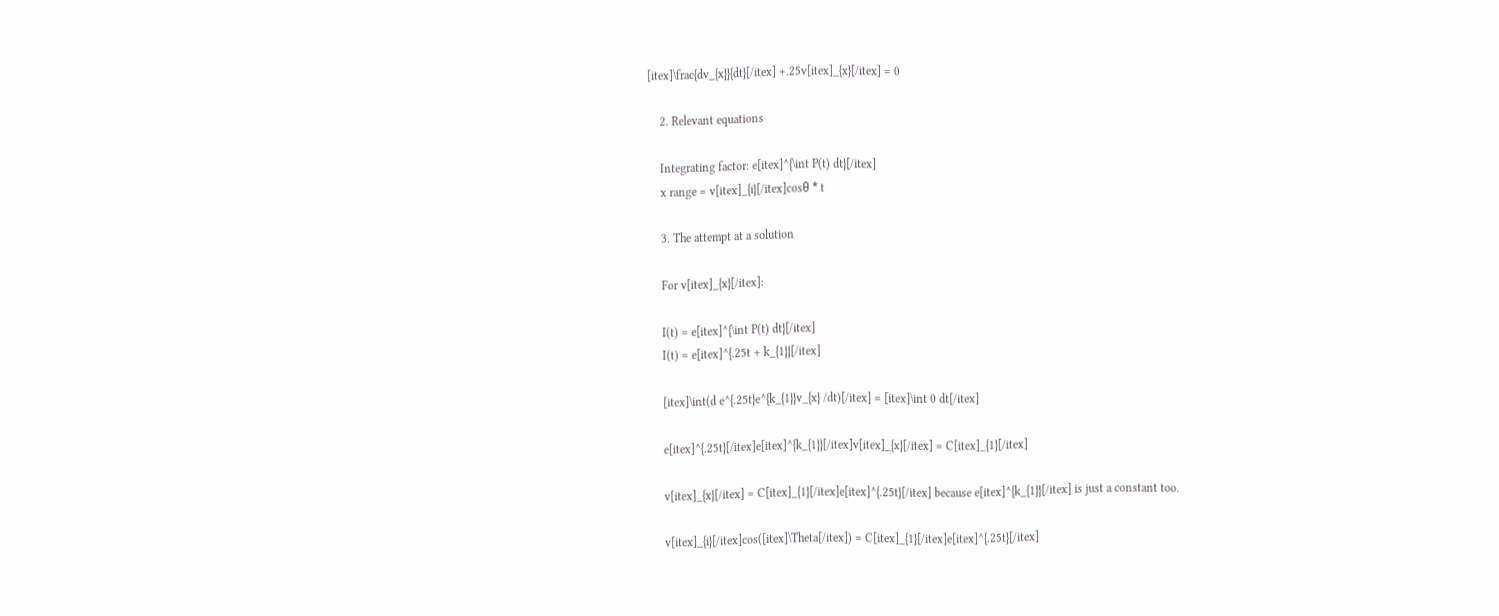[itex]\frac{dv_{x}}{dt}[/itex] +.25v[itex]_{x}[/itex] = 0

    2. Relevant equations

    Integrating factor: e[itex]^{\int P(t) dt}[/itex]
    x range = v[itex]_{i}[/itex]cosθ * t

    3. The attempt at a solution

    For v[itex]_{x}[/itex]:

    I(t) = e[itex]^{\int P(t) dt}[/itex]
    I(t) = e[itex]^{.25t + k_{1}}[/itex]

    [itex]\int(d e^{.25t}e^{k_{1}}v_{x} /dt)[/itex] = [itex]\int 0 dt[/itex]

    e[itex]^{.25t}[/itex]e[itex]^{k_{1}}[/itex]v[itex]_{x}[/itex] = C[itex]_{1}[/itex]

    v[itex]_{x}[/itex] = C[itex]_{1}[/itex]e[itex]^{.25t}[/itex] because e[itex]^{k_{1}}[/itex] is just a constant too.

    v[itex]_{i}[/itex]cos([itex]\Theta[/itex]) = C[itex]_{1}[/itex]e[itex]^{.25t}[/itex]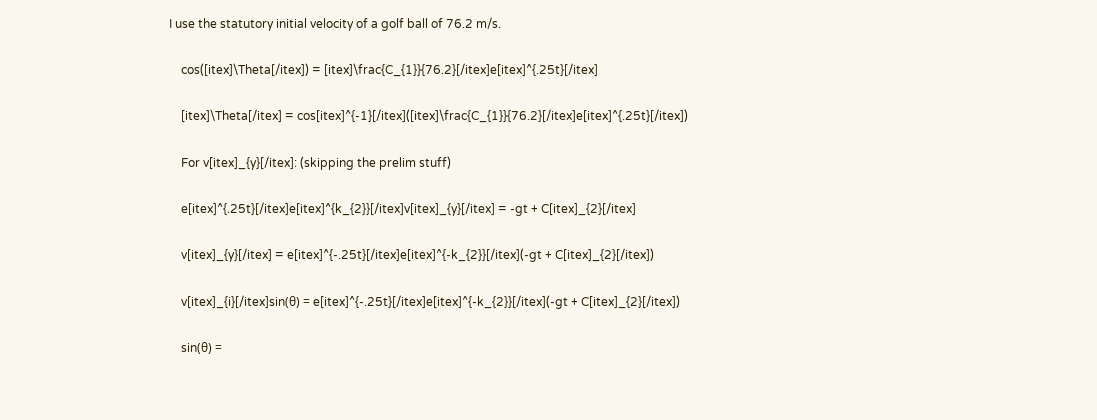I use the statutory initial velocity of a golf ball of 76.2 m/s.

    cos([itex]\Theta[/itex]) = [itex]\frac{C_{1}}{76.2}[/itex]e[itex]^{.25t}[/itex]

    [itex]\Theta[/itex] = cos[itex]^{-1}[/itex]([itex]\frac{C_{1}}{76.2}[/itex]e[itex]^{.25t}[/itex])

    For v[itex]_{y}[/itex]: (skipping the prelim stuff)

    e[itex]^{.25t}[/itex]e[itex]^{k_{2}}[/itex]v[itex]_{y}[/itex] = -gt + C[itex]_{2}[/itex]

    v[itex]_{y}[/itex] = e[itex]^{-.25t}[/itex]e[itex]^{-k_{2}}[/itex](-gt + C[itex]_{2}[/itex])

    v[itex]_{i}[/itex]sin(θ) = e[itex]^{-.25t}[/itex]e[itex]^{-k_{2}}[/itex](-gt + C[itex]_{2}[/itex])

    sin(θ) =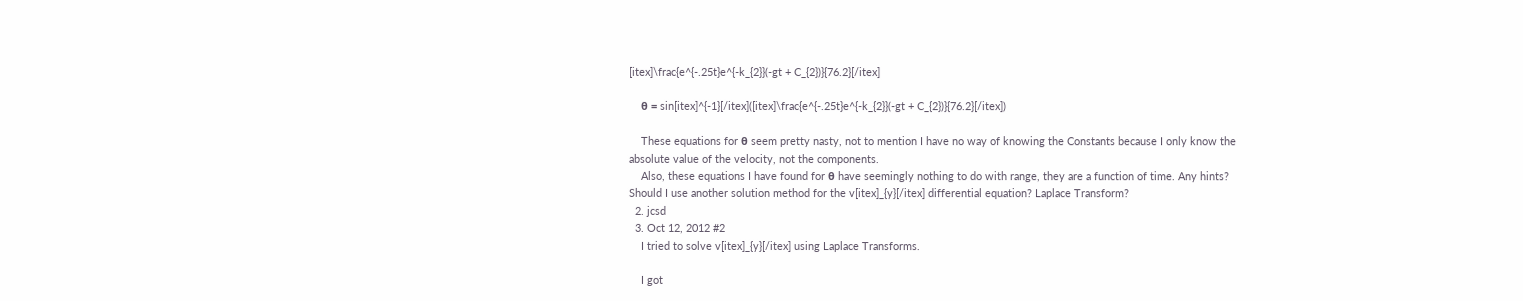[itex]\frac{e^{-.25t}e^{-k_{2}}(-gt + C_{2})}{76.2}[/itex]

    θ = sin[itex]^{-1}[/itex]([itex]\frac{e^{-.25t}e^{-k_{2}}(-gt + C_{2})}{76.2}[/itex])

    These equations for θ seem pretty nasty, not to mention I have no way of knowing the Constants because I only know the absolute value of the velocity, not the components.
    Also, these equations I have found for θ have seemingly nothing to do with range, they are a function of time. Any hints? Should I use another solution method for the v[itex]_{y}[/itex] differential equation? Laplace Transform?
  2. jcsd
  3. Oct 12, 2012 #2
    I tried to solve v[itex]_{y}[/itex] using Laplace Transforms.

    I got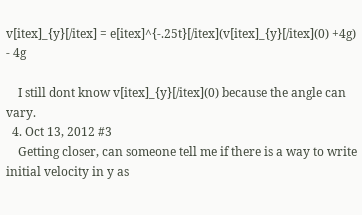v[itex]_{y}[/itex] = e[itex]^{-.25t}[/itex](v[itex]_{y}[/itex](0) +4g) - 4g

    I still dont know v[itex]_{y}[/itex](0) because the angle can vary.
  4. Oct 13, 2012 #3
    Getting closer, can someone tell me if there is a way to write initial velocity in y as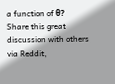a function of θ?
Share this great discussion with others via Reddit,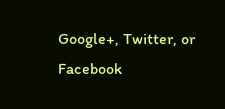Google+, Twitter, or Facebook